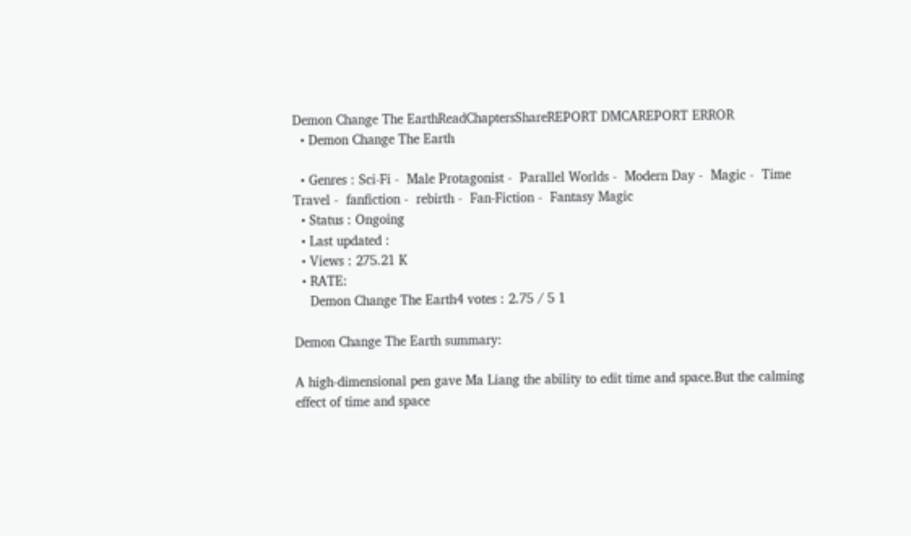Demon Change The EarthReadChaptersShareREPORT DMCAREPORT ERROR
  • Demon Change The Earth

  • Genres : Sci-Fi -  Male Protagonist -  Parallel Worlds -  Modern Day -  Magic -  Time Travel -  fanfiction -  rebirth -  Fan-Fiction -  Fantasy Magic
  • Status : Ongoing
  • Last updated :
  • Views : 275.21 K
  • RATE:
    Demon Change The Earth4 votes : 2.75 / 5 1

Demon Change The Earth summary:

A high-dimensional pen gave Ma Liang the ability to edit time and space.But the calming effect of time and space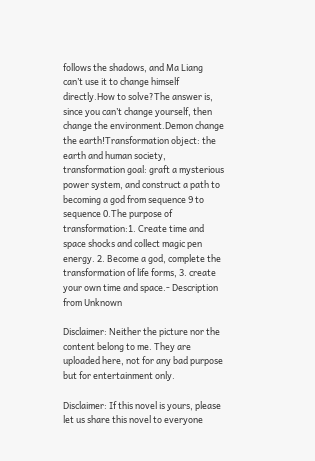follows the shadows, and Ma Liang can’t use it to change himself directly.How to solve?The answer is, since you can’t change yourself, then change the environment.Demon change the earth!Transformation object: the earth and human society, transformation goal: graft a mysterious power system, and construct a path to becoming a god from sequence 9 to sequence 0.The purpose of transformation:1. Create time and space shocks and collect magic pen energy. 2. Become a god, complete the transformation of life forms, 3. create your own time and space.- Description from Unknown

Disclaimer: Neither the picture nor the content belong to me. They are uploaded here, not for any bad purpose but for entertainment only.

Disclaimer: If this novel is yours, please let us share this novel to everyone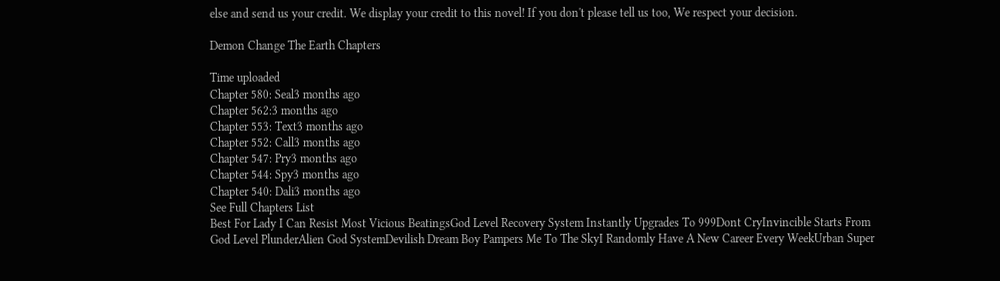else and send us your credit. We display your credit to this novel! If you don't please tell us too, We respect your decision.

Demon Change The Earth Chapters

Time uploaded
Chapter 580: Seal3 months ago
Chapter 562:3 months ago
Chapter 553: Text3 months ago
Chapter 552: Call3 months ago
Chapter 547: Pry3 months ago
Chapter 544: Spy3 months ago
Chapter 540: Dali3 months ago
See Full Chapters List
Best For Lady I Can Resist Most Vicious BeatingsGod Level Recovery System Instantly Upgrades To 999Dont CryInvincible Starts From God Level PlunderAlien God SystemDevilish Dream Boy Pampers Me To The SkyI Randomly Have A New Career Every WeekUrban Super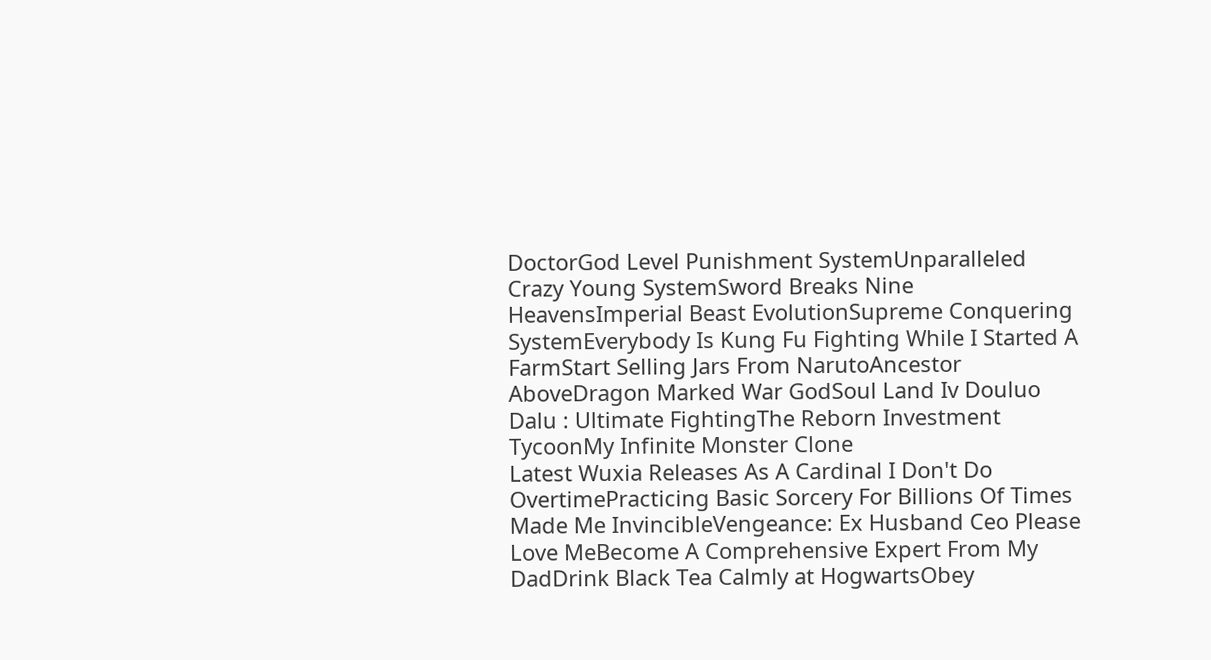DoctorGod Level Punishment SystemUnparalleled Crazy Young SystemSword Breaks Nine HeavensImperial Beast EvolutionSupreme Conquering SystemEverybody Is Kung Fu Fighting While I Started A FarmStart Selling Jars From NarutoAncestor AboveDragon Marked War GodSoul Land Iv Douluo Dalu : Ultimate FightingThe Reborn Investment TycoonMy Infinite Monster Clone
Latest Wuxia Releases As A Cardinal I Don't Do OvertimePracticing Basic Sorcery For Billions Of Times Made Me InvincibleVengeance: Ex Husband Ceo Please Love MeBecome A Comprehensive Expert From My DadDrink Black Tea Calmly at HogwartsObey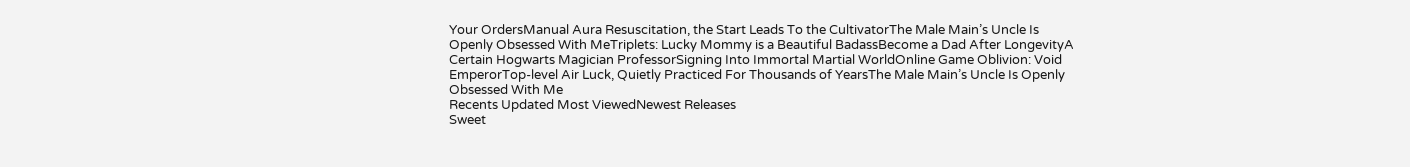Your OrdersManual Aura Resuscitation, the Start Leads To the CultivatorThe Male Main’s Uncle Is Openly Obsessed With MeTriplets: Lucky Mommy is a Beautiful BadassBecome a Dad After LongevityA Certain Hogwarts Magician ProfessorSigning Into Immortal Martial WorldOnline Game Oblivion: Void EmperorTop-level Air Luck, Quietly Practiced For Thousands of YearsThe Male Main’s Uncle Is Openly Obsessed With Me
Recents Updated Most ViewedNewest Releases
Sweet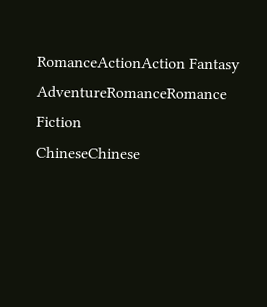RomanceActionAction Fantasy
AdventureRomanceRomance Fiction
ChineseChinese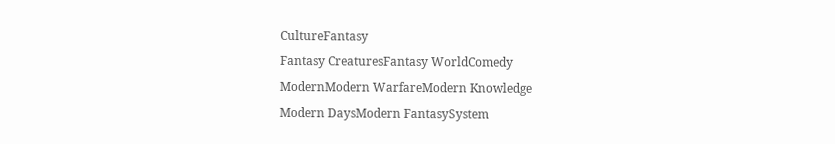CultureFantasy
Fantasy CreaturesFantasy WorldComedy
ModernModern WarfareModern Knowledge
Modern DaysModern FantasySystem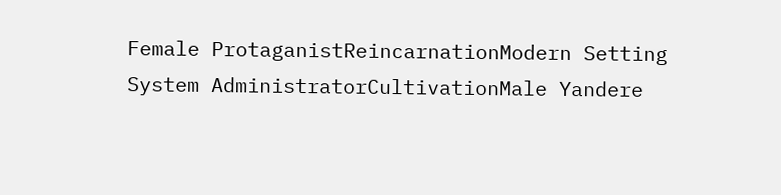Female ProtaganistReincarnationModern Setting
System AdministratorCultivationMale Yandere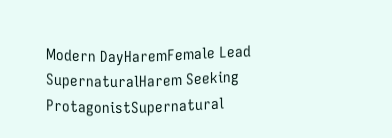Modern DayHaremFemale Lead
SupernaturalHarem Seeking ProtagonistSupernatural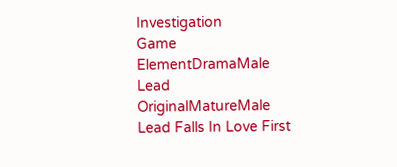Investigation
Game ElementDramaMale Lead
OriginalMatureMale Lead Falls In Love First